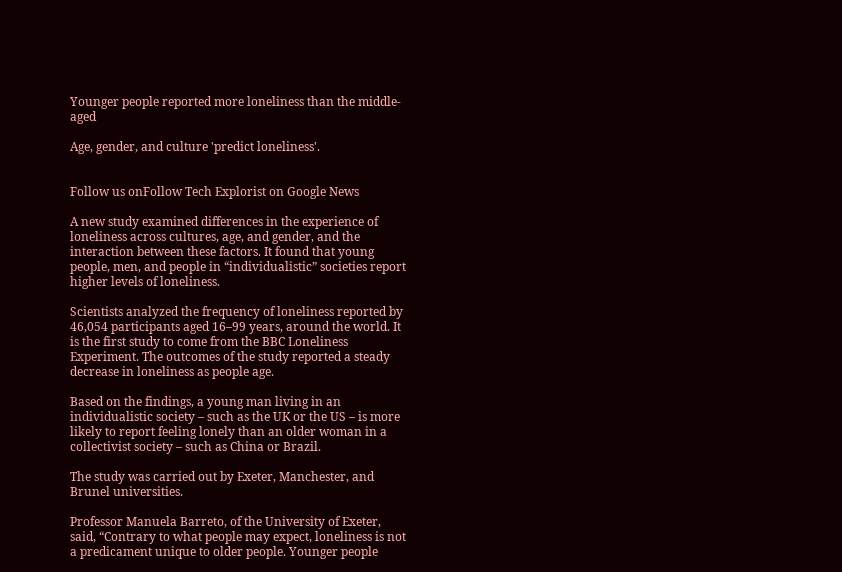Younger people reported more loneliness than the middle-aged

Age, gender, and culture 'predict loneliness'.


Follow us onFollow Tech Explorist on Google News

A new study examined differences in the experience of loneliness across cultures, age, and gender, and the interaction between these factors. It found that young people, men, and people in “individualistic” societies report higher levels of loneliness.

Scientists analyzed the frequency of loneliness reported by 46,054 participants aged 16–99 years, around the world. It is the first study to come from the BBC Loneliness Experiment. The outcomes of the study reported a steady decrease in loneliness as people age.

Based on the findings, a young man living in an individualistic society – such as the UK or the US – is more likely to report feeling lonely than an older woman in a collectivist society – such as China or Brazil.

The study was carried out by Exeter, Manchester, and Brunel universities.

Professor Manuela Barreto, of the University of Exeter, said, “Contrary to what people may expect, loneliness is not a predicament unique to older people. Younger people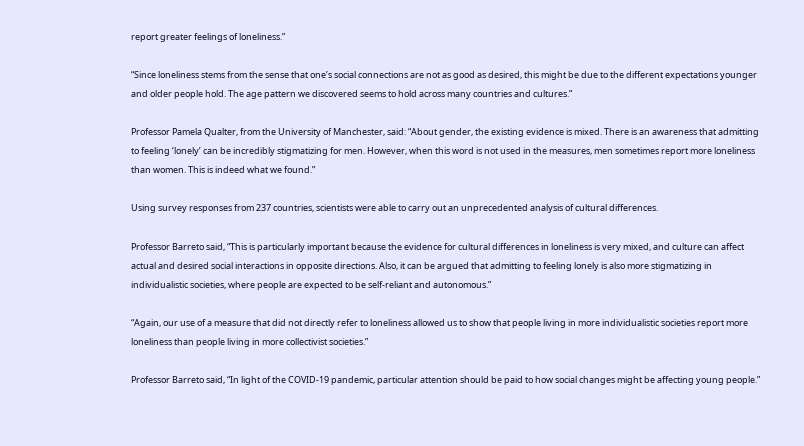report greater feelings of loneliness.”

“Since loneliness stems from the sense that one’s social connections are not as good as desired, this might be due to the different expectations younger and older people hold. The age pattern we discovered seems to hold across many countries and cultures.”

Professor Pamela Qualter, from the University of Manchester, said: “About gender, the existing evidence is mixed. There is an awareness that admitting to feeling ‘lonely’ can be incredibly stigmatizing for men. However, when this word is not used in the measures, men sometimes report more loneliness than women. This is indeed what we found.”

Using survey responses from 237 countries, scientists were able to carry out an unprecedented analysis of cultural differences.

Professor Barreto said, “This is particularly important because the evidence for cultural differences in loneliness is very mixed, and culture can affect actual and desired social interactions in opposite directions. Also, it can be argued that admitting to feeling lonely is also more stigmatizing in individualistic societies, where people are expected to be self-reliant and autonomous.”

“Again, our use of a measure that did not directly refer to loneliness allowed us to show that people living in more individualistic societies report more loneliness than people living in more collectivist societies.”

Professor Barreto said, “In light of the COVID-19 pandemic, particular attention should be paid to how social changes might be affecting young people.”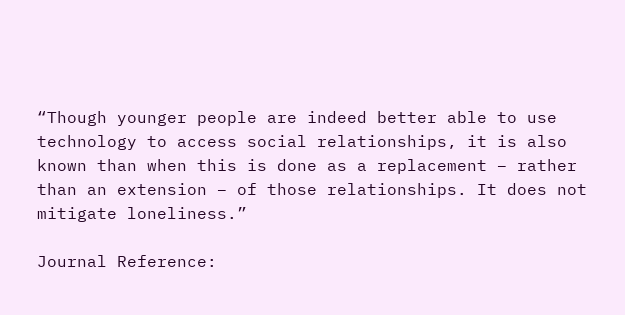“Though younger people are indeed better able to use technology to access social relationships, it is also known than when this is done as a replacement – rather than an extension – of those relationships. It does not mitigate loneliness.”

Journal Reference: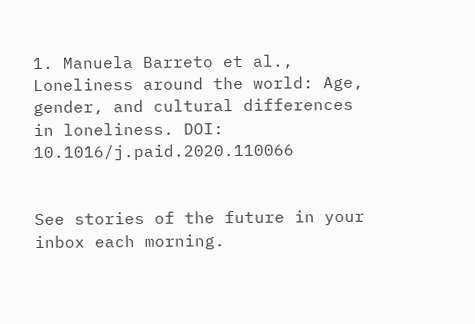1. Manuela Barreto et al., Loneliness around the world: Age, gender, and cultural differences in loneliness. DOI: 10.1016/j.paid.2020.110066


See stories of the future in your inbox each morning.